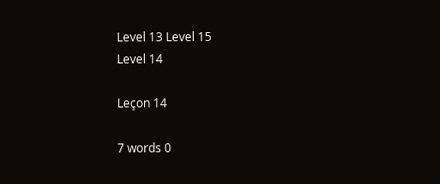Level 13 Level 15
Level 14

Leçon 14

7 words 0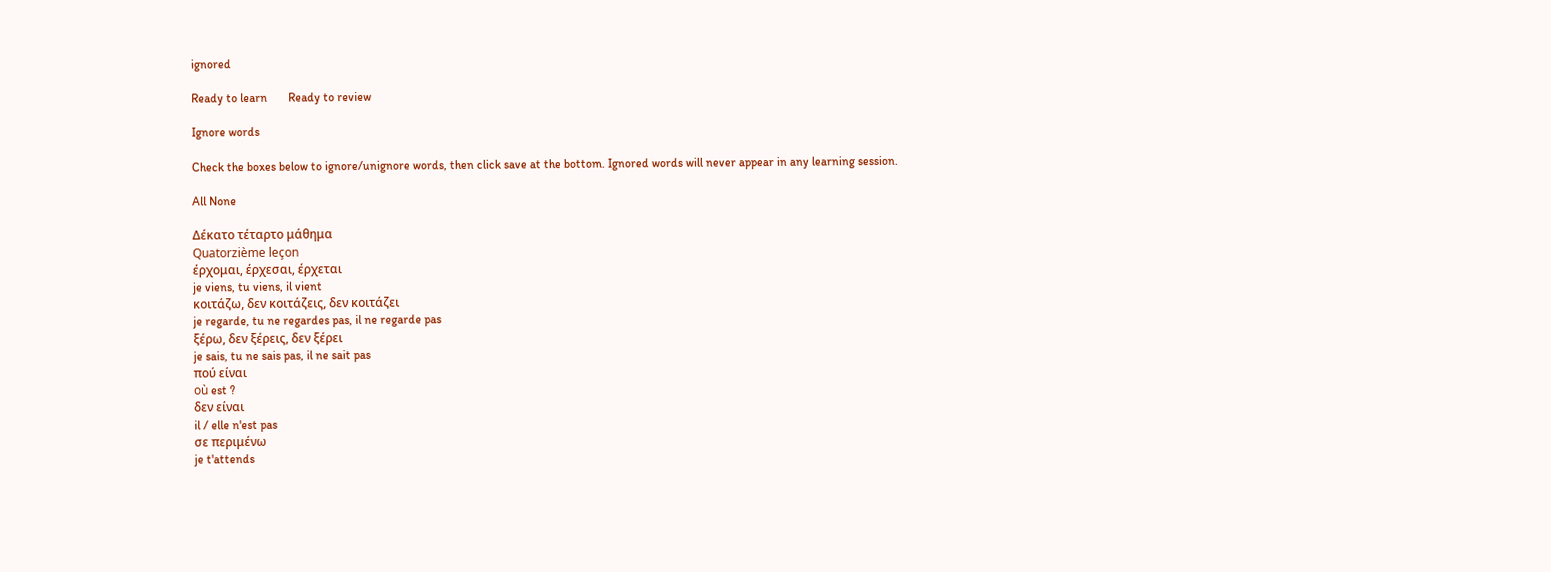ignored

Ready to learn       Ready to review

Ignore words

Check the boxes below to ignore/unignore words, then click save at the bottom. Ignored words will never appear in any learning session.

All None

Δέκατο τέταρτο μάθημα
Quatorzième leçon
έρχομαι, έρχεσαι, έρχεται
je viens, tu viens, il vient
κοιτάζω, δεν κοιτάζεις, δεν κοιτάζει
je regarde, tu ne regardes pas, il ne regarde pas
ξέρω, δεν ξέρεις, δεν ξέρει
je sais, tu ne sais pas, il ne sait pas
πού είναι
où est ?
δεν είναι
il / elle n'est pas
σε περιμένω
je t'attends